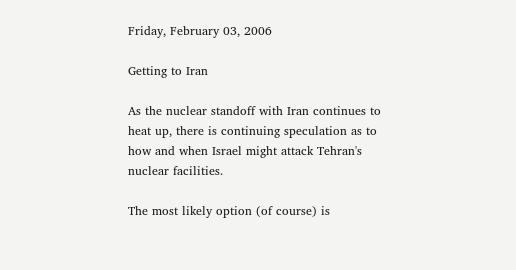Friday, February 03, 2006

Getting to Iran

As the nuclear standoff with Iran continues to heat up, there is continuing speculation as to how and when Israel might attack Tehran's nuclear facilities.

The most likely option (of course) is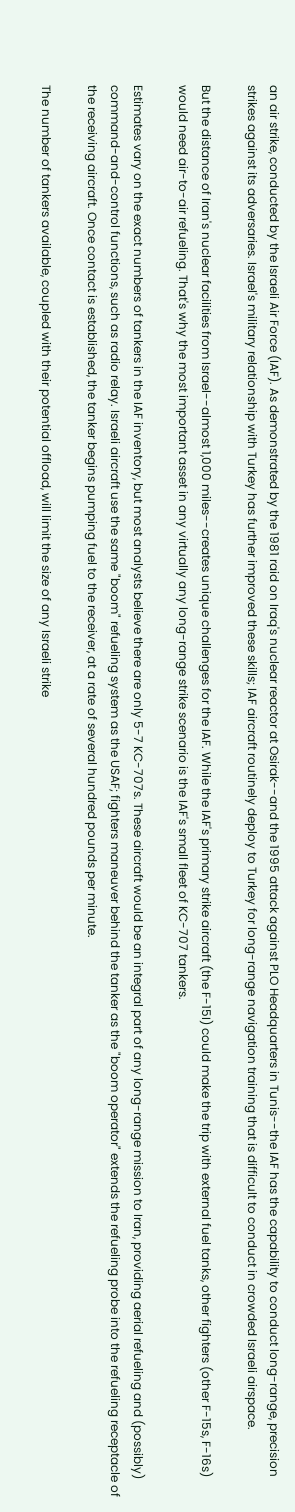an air strike, conducted by the Israeli Air Force (IAF). As demonstrated by the 1981 raid on Iraq's nuclear reactor at Osirak--and the 1995 attack against PLO Headquarters in Tunis--the IAF has the capability to conduct long-range, precision strikes against its adversaries. Israel's military relationship with Turkey has further improved these skills; IAF aircraft routinely deploy to Turkey for long-range navigation training that is difficult to conduct in crowded Israeli airspace.

But the distance of Iran's nuclear facilities from Israel--almost 1,000 miles--creates unique challenges for the IAF. While the IAF's primary strike aircraft (the F-15I) could make the trip with external fuel tanks, other fighters (other F-15s, F-16s) would need air-to-air refueling. That's why the most important asset in any virtually any long-range strike scenario is the IAF's small fleet of KC-707 tankers.

Estimates vary on the exact numbers of tankers in the IAF inventory, but most analysts believe there are only 5-7 KC-707s. These aircraft would be an integral part of any long-range mission to Iran, providing aerial refueling and (possibly) command-and-control functions, such as radio relay. Israeli aircraft use the same "boom" refueling system as the USAF; fighters maneuver behind the tanker as the "boom operator" extends the refueling probe into the refueling receptacle of the receiving aircraft. Once contact is established, the tanker begins pumping fuel to the receiver, at a rate of several hundred pounds per minute.

The number of tankers available, coupled with their potential offload, will limit the size of any Israeli strike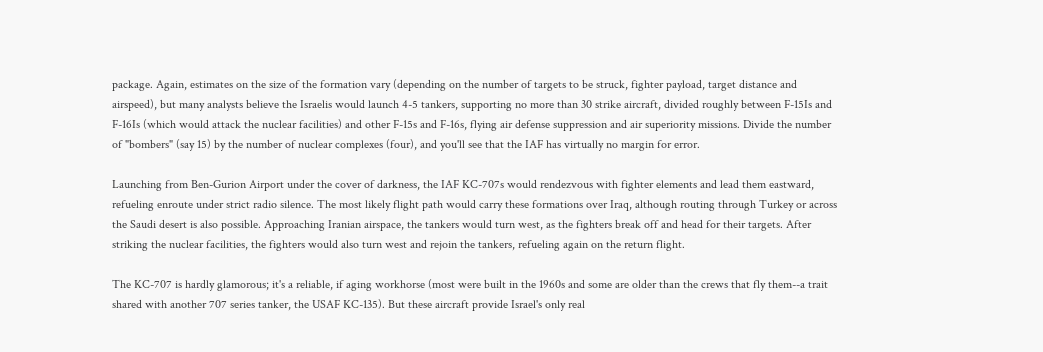package. Again, estimates on the size of the formation vary (depending on the number of targets to be struck, fighter payload, target distance and airspeed), but many analysts believe the Israelis would launch 4-5 tankers, supporting no more than 30 strike aircraft, divided roughly between F-15Is and F-16Is (which would attack the nuclear facilities) and other F-15s and F-16s, flying air defense suppression and air superiority missions. Divide the number of "bombers" (say 15) by the number of nuclear complexes (four), and you'll see that the IAF has virtually no margin for error.

Launching from Ben-Gurion Airport under the cover of darkness, the IAF KC-707s would rendezvous with fighter elements and lead them eastward, refueling enroute under strict radio silence. The most likely flight path would carry these formations over Iraq, although routing through Turkey or across the Saudi desert is also possible. Approaching Iranian airspace, the tankers would turn west, as the fighters break off and head for their targets. After striking the nuclear facilities, the fighters would also turn west and rejoin the tankers, refueling again on the return flight.

The KC-707 is hardly glamorous; it's a reliable, if aging workhorse (most were built in the 1960s and some are older than the crews that fly them--a trait shared with another 707 series tanker, the USAF KC-135). But these aircraft provide Israel's only real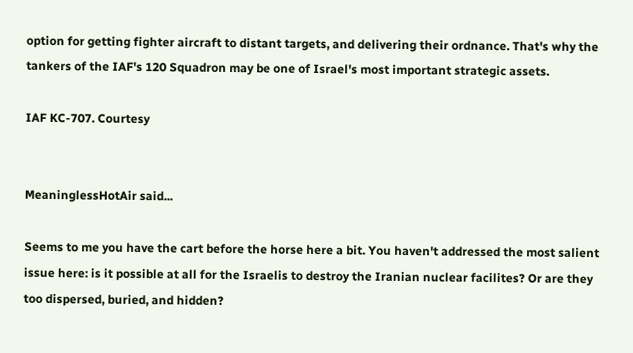option for getting fighter aircraft to distant targets, and delivering their ordnance. That's why the tankers of the IAF's 120 Squadron may be one of Israel's most important strategic assets.

IAF KC-707. Courtesy


MeaninglessHotAir said...

Seems to me you have the cart before the horse here a bit. You haven't addressed the most salient issue here: is it possible at all for the Israelis to destroy the Iranian nuclear facilites? Or are they too dispersed, buried, and hidden?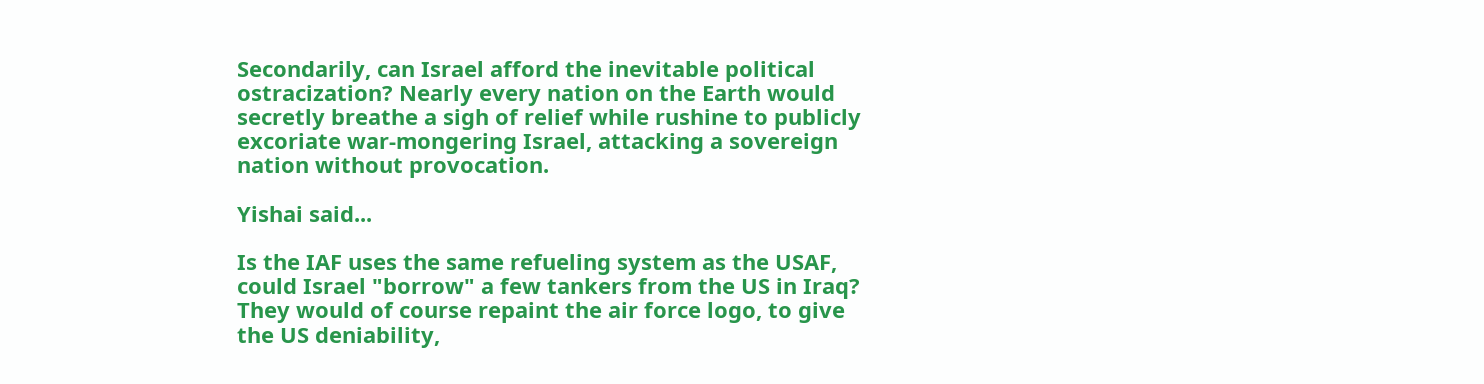Secondarily, can Israel afford the inevitable political ostracization? Nearly every nation on the Earth would secretly breathe a sigh of relief while rushine to publicly excoriate war-mongering Israel, attacking a sovereign nation without provocation.

Yishai said...

Is the IAF uses the same refueling system as the USAF, could Israel "borrow" a few tankers from the US in Iraq? They would of course repaint the air force logo, to give the US deniability,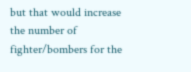but that would increase the number of fighter/bombers for the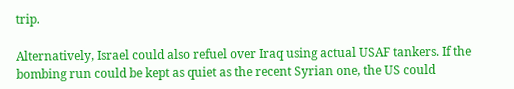trip.

Alternatively, Israel could also refuel over Iraq using actual USAF tankers. If the bombing run could be kept as quiet as the recent Syrian one, the US could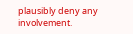plausibly deny any involvement.